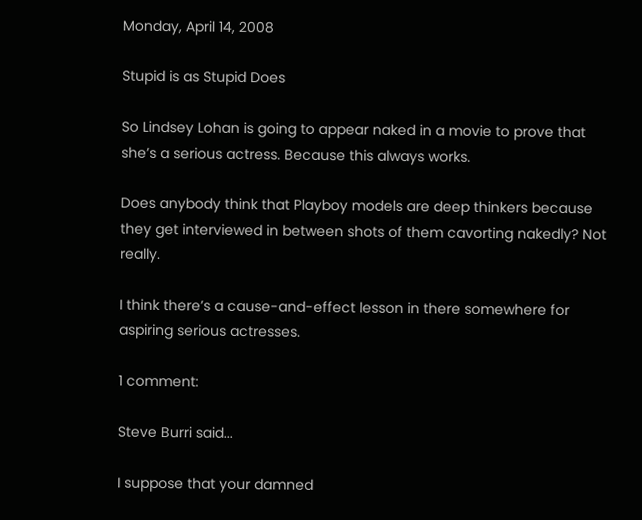Monday, April 14, 2008

Stupid is as Stupid Does

So Lindsey Lohan is going to appear naked in a movie to prove that she’s a serious actress. Because this always works.

Does anybody think that Playboy models are deep thinkers because they get interviewed in between shots of them cavorting nakedly? Not really.

I think there’s a cause-and-effect lesson in there somewhere for aspiring serious actresses.

1 comment:

Steve Burri said...

I suppose that your damned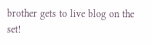brother gets to live blog on the set!